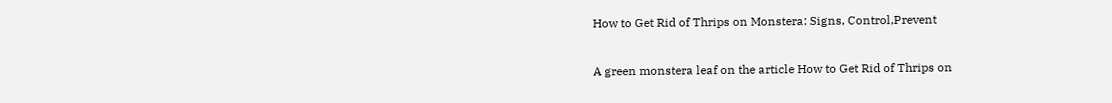How to Get Rid of Thrips on Monstera: Signs, Control,Prevent

A green monstera leaf on the article How to Get Rid of Thrips on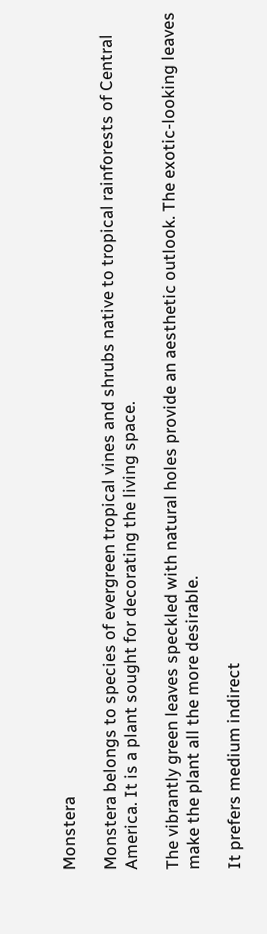Monstera

Monstera belongs to species of evergreen tropical vines and shrubs native to tropical rainforests of Central America. It is a plant sought for decorating the living space.

The vibrantly green leaves speckled with natural holes provide an aesthetic outlook. The exotic-looking leaves make the plant all the more desirable.

It prefers medium indirect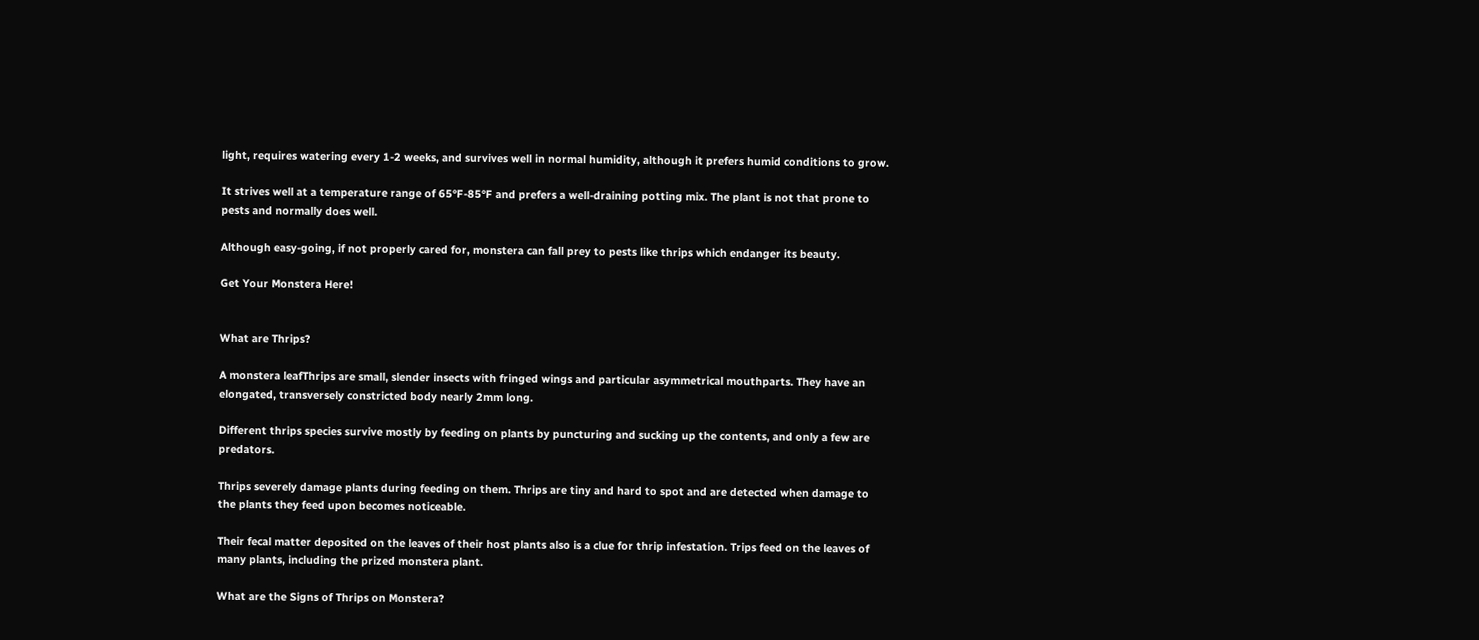light, requires watering every 1-2 weeks, and survives well in normal humidity, although it prefers humid conditions to grow.

It strives well at a temperature range of 65°F-85°F and prefers a well-draining potting mix. The plant is not that prone to pests and normally does well.

Although easy-going, if not properly cared for, monstera can fall prey to pests like thrips which endanger its beauty.

Get Your Monstera Here!


What are Thrips?

A monstera leafThrips are small, slender insects with fringed wings and particular asymmetrical mouthparts. They have an elongated, transversely constricted body nearly 2mm long.

Different thrips species survive mostly by feeding on plants by puncturing and sucking up the contents, and only a few are predators.

Thrips severely damage plants during feeding on them. Thrips are tiny and hard to spot and are detected when damage to the plants they feed upon becomes noticeable.

Their fecal matter deposited on the leaves of their host plants also is a clue for thrip infestation. Trips feed on the leaves of many plants, including the prized monstera plant.

What are the Signs of Thrips on Monstera?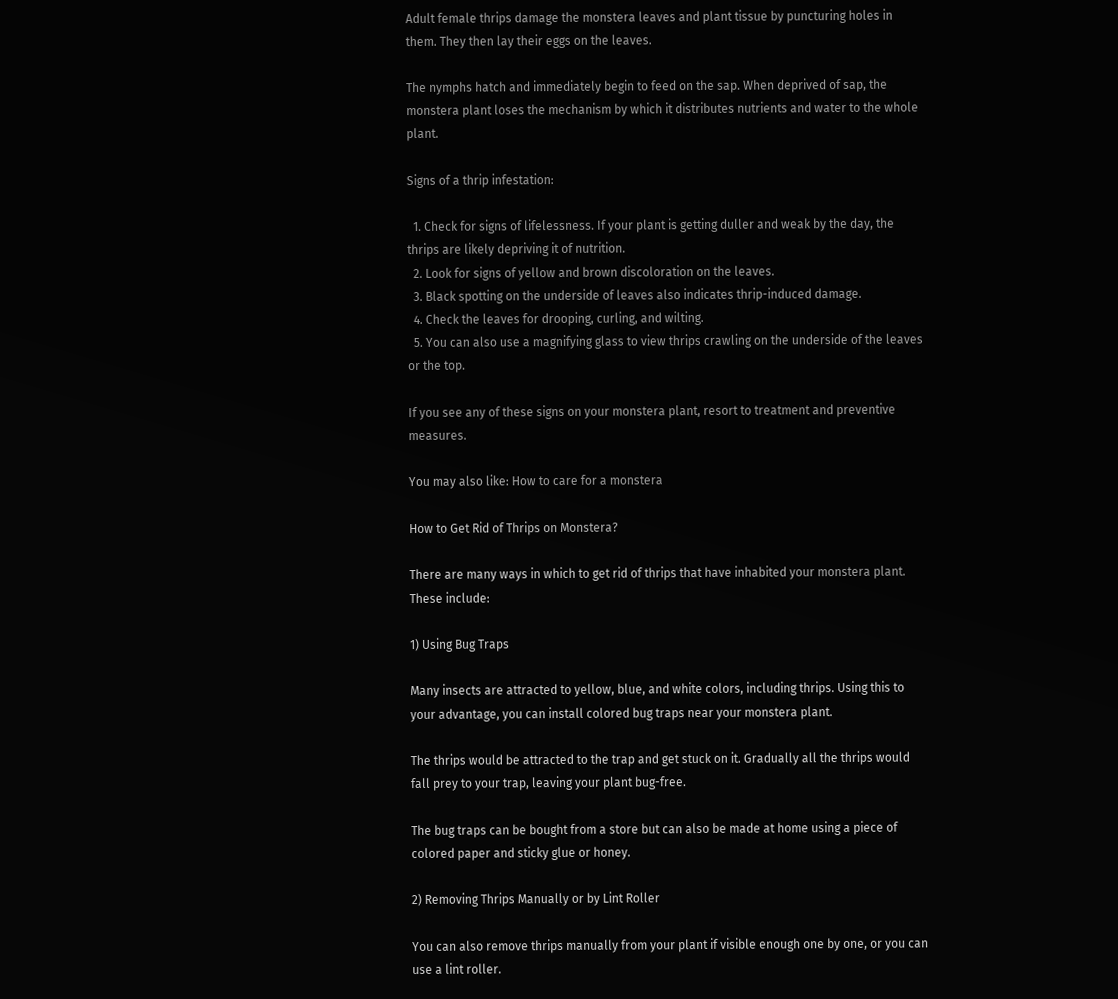Adult female thrips damage the monstera leaves and plant tissue by puncturing holes in them. They then lay their eggs on the leaves.

The nymphs hatch and immediately begin to feed on the sap. When deprived of sap, the monstera plant loses the mechanism by which it distributes nutrients and water to the whole plant.

Signs of a thrip infestation:

  1. Check for signs of lifelessness. If your plant is getting duller and weak by the day, the thrips are likely depriving it of nutrition.
  2. Look for signs of yellow and brown discoloration on the leaves.
  3. Black spotting on the underside of leaves also indicates thrip-induced damage.
  4. Check the leaves for drooping, curling, and wilting.
  5. You can also use a magnifying glass to view thrips crawling on the underside of the leaves or the top.

If you see any of these signs on your monstera plant, resort to treatment and preventive measures.

You may also like: How to care for a monstera

How to Get Rid of Thrips on Monstera?

There are many ways in which to get rid of thrips that have inhabited your monstera plant. These include:

1) Using Bug Traps

Many insects are attracted to yellow, blue, and white colors, including thrips. Using this to your advantage, you can install colored bug traps near your monstera plant.

The thrips would be attracted to the trap and get stuck on it. Gradually all the thrips would fall prey to your trap, leaving your plant bug-free.

The bug traps can be bought from a store but can also be made at home using a piece of colored paper and sticky glue or honey.

2) Removing Thrips Manually or by Lint Roller

You can also remove thrips manually from your plant if visible enough one by one, or you can use a lint roller.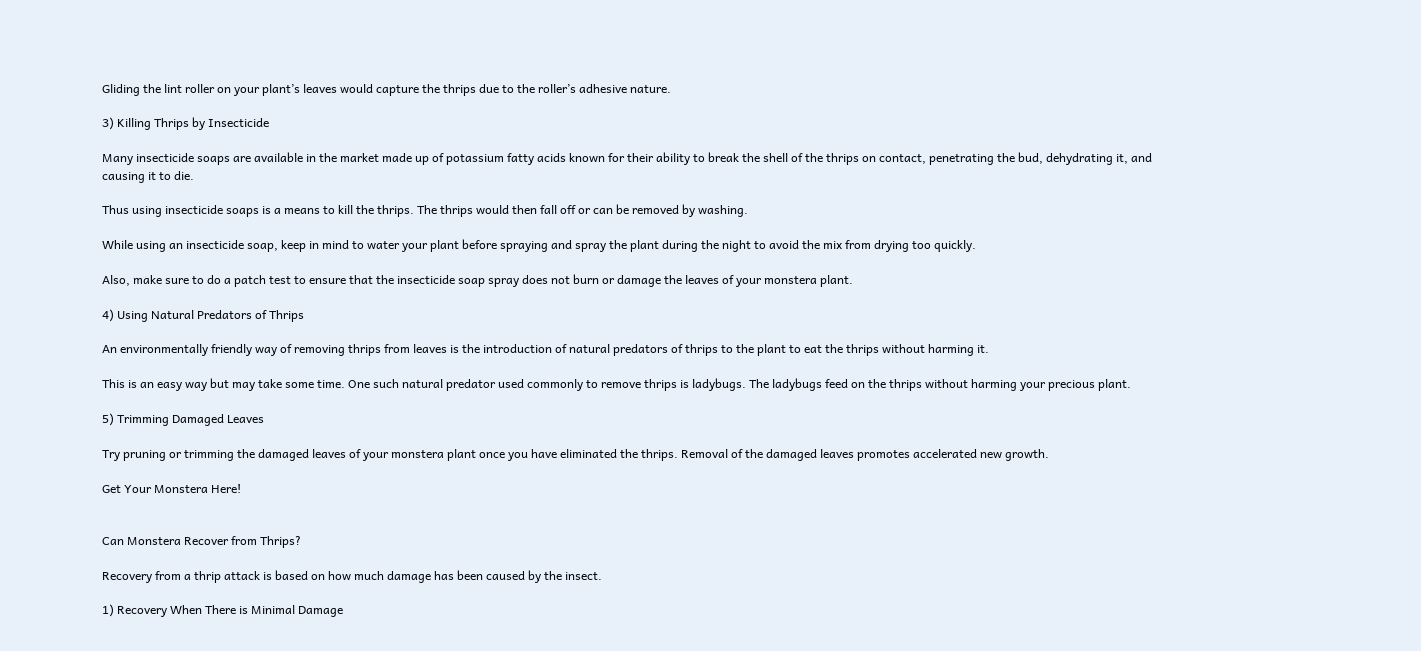Gliding the lint roller on your plant’s leaves would capture the thrips due to the roller’s adhesive nature.

3) Killing Thrips by Insecticide

Many insecticide soaps are available in the market made up of potassium fatty acids known for their ability to break the shell of the thrips on contact, penetrating the bud, dehydrating it, and causing it to die.

Thus using insecticide soaps is a means to kill the thrips. The thrips would then fall off or can be removed by washing.

While using an insecticide soap, keep in mind to water your plant before spraying and spray the plant during the night to avoid the mix from drying too quickly.

Also, make sure to do a patch test to ensure that the insecticide soap spray does not burn or damage the leaves of your monstera plant.

4) Using Natural Predators of Thrips

An environmentally friendly way of removing thrips from leaves is the introduction of natural predators of thrips to the plant to eat the thrips without harming it.

This is an easy way but may take some time. One such natural predator used commonly to remove thrips is ladybugs. The ladybugs feed on the thrips without harming your precious plant.

5) Trimming Damaged Leaves

Try pruning or trimming the damaged leaves of your monstera plant once you have eliminated the thrips. Removal of the damaged leaves promotes accelerated new growth.

Get Your Monstera Here!


Can Monstera Recover from Thrips?

Recovery from a thrip attack is based on how much damage has been caused by the insect.

1) Recovery When There is Minimal Damage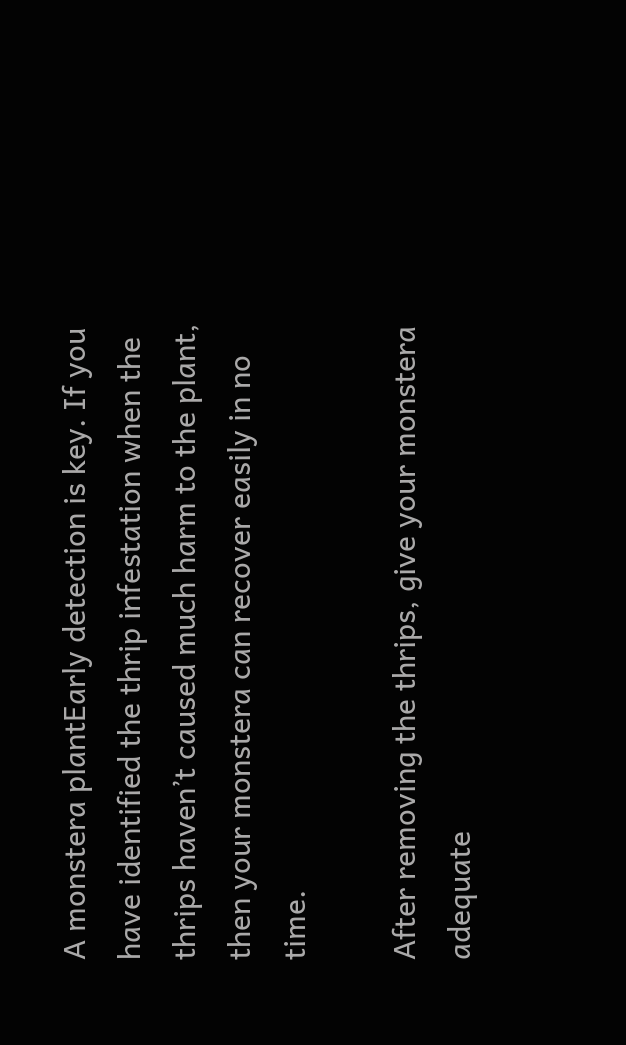A monstera plantEarly detection is key. If you have identified the thrip infestation when the thrips haven’t caused much harm to the plant, then your monstera can recover easily in no time.

After removing the thrips, give your monstera adequate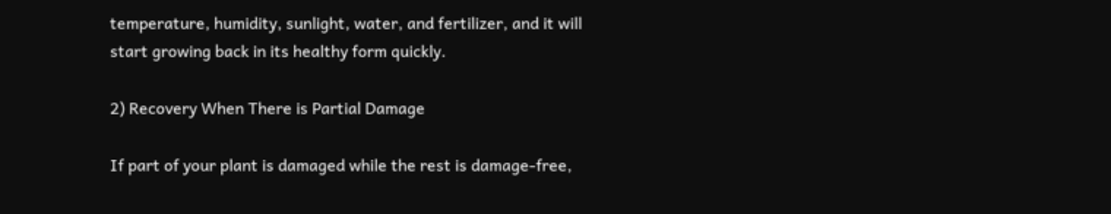temperature, humidity, sunlight, water, and fertilizer, and it will start growing back in its healthy form quickly.

2) Recovery When There is Partial Damage

If part of your plant is damaged while the rest is damage-free,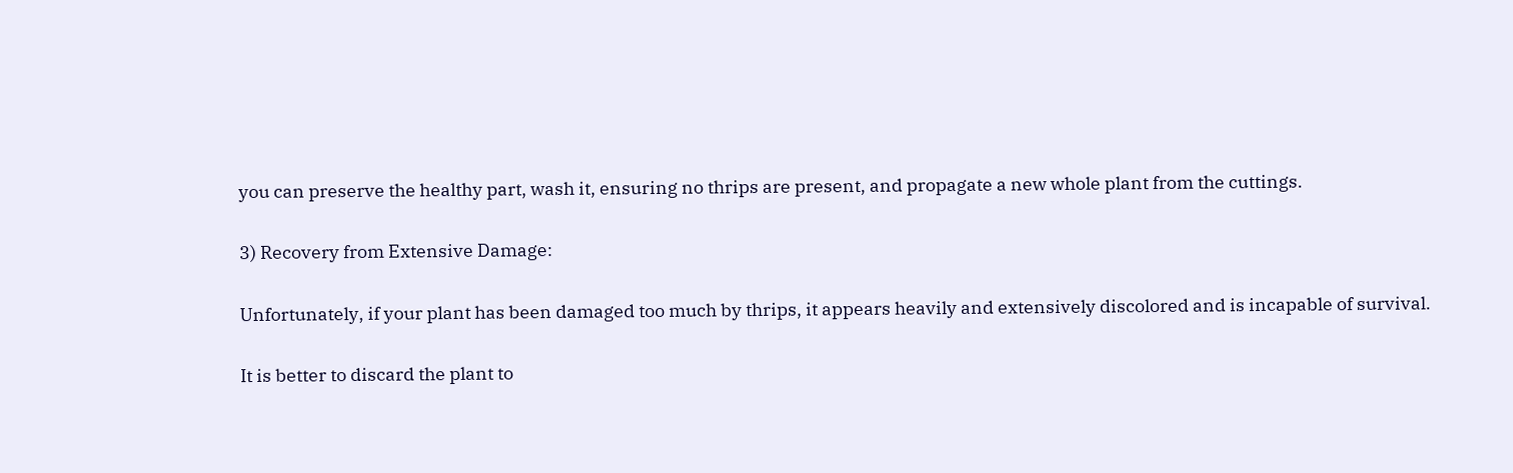you can preserve the healthy part, wash it, ensuring no thrips are present, and propagate a new whole plant from the cuttings.

3) Recovery from Extensive Damage:

Unfortunately, if your plant has been damaged too much by thrips, it appears heavily and extensively discolored and is incapable of survival.

It is better to discard the plant to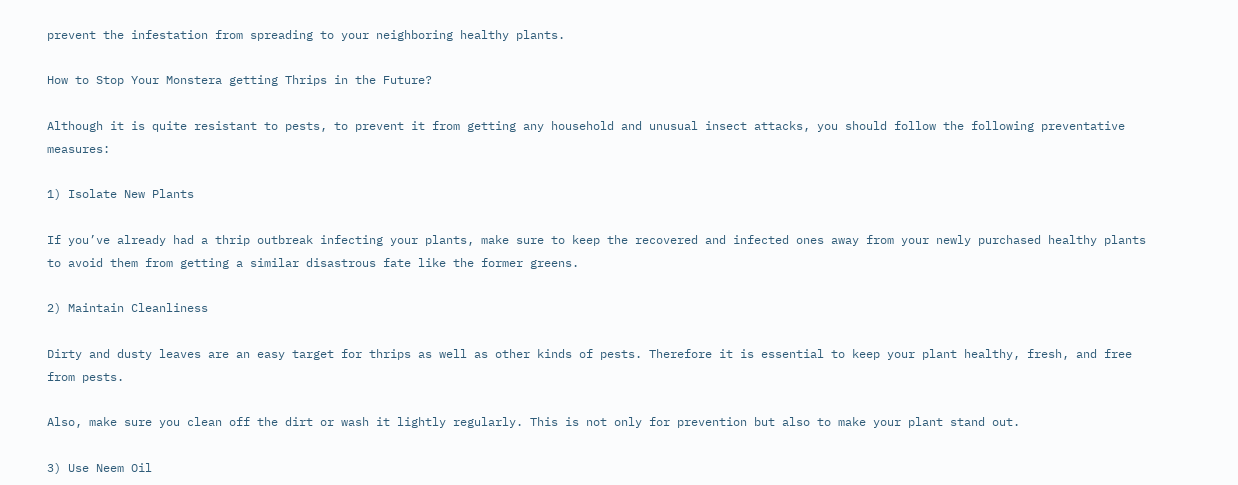prevent the infestation from spreading to your neighboring healthy plants.

How to Stop Your Monstera getting Thrips in the Future?

Although it is quite resistant to pests, to prevent it from getting any household and unusual insect attacks, you should follow the following preventative measures:

1) Isolate New Plants

If you’ve already had a thrip outbreak infecting your plants, make sure to keep the recovered and infected ones away from your newly purchased healthy plants to avoid them from getting a similar disastrous fate like the former greens.

2) Maintain Cleanliness

Dirty and dusty leaves are an easy target for thrips as well as other kinds of pests. Therefore it is essential to keep your plant healthy, fresh, and free from pests.

Also, make sure you clean off the dirt or wash it lightly regularly. This is not only for prevention but also to make your plant stand out.

3) Use Neem Oil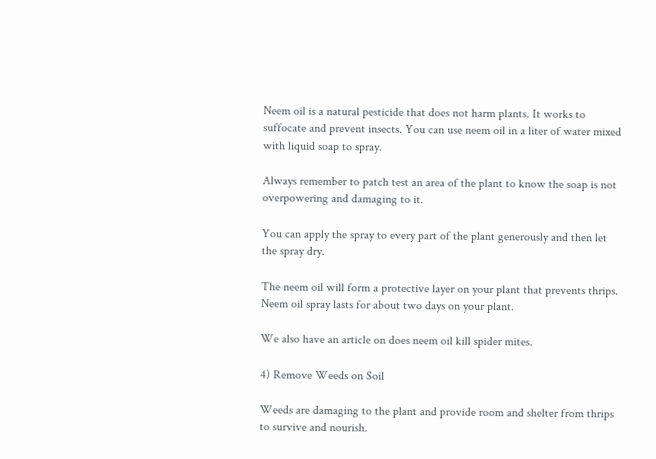Neem oil is a natural pesticide that does not harm plants. It works to suffocate and prevent insects. You can use neem oil in a liter of water mixed with liquid soap to spray.

Always remember to patch test an area of the plant to know the soap is not overpowering and damaging to it.

You can apply the spray to every part of the plant generously and then let the spray dry.

The neem oil will form a protective layer on your plant that prevents thrips. Neem oil spray lasts for about two days on your plant.

We also have an article on does neem oil kill spider mites.

4) Remove Weeds on Soil

Weeds are damaging to the plant and provide room and shelter from thrips to survive and nourish.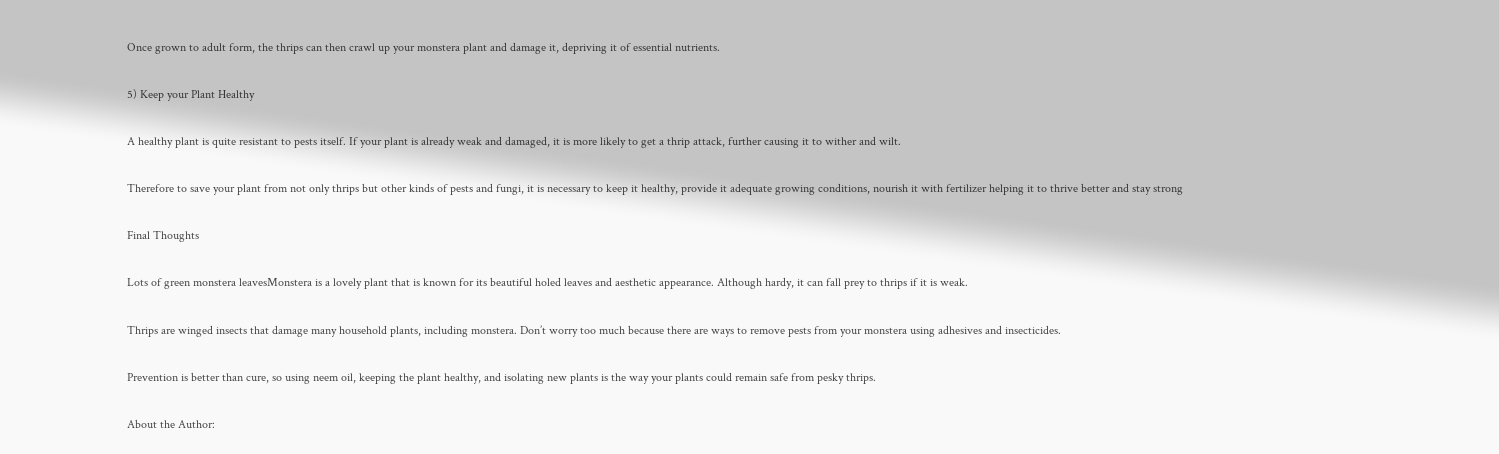Once grown to adult form, the thrips can then crawl up your monstera plant and damage it, depriving it of essential nutrients.

5) Keep your Plant Healthy

A healthy plant is quite resistant to pests itself. If your plant is already weak and damaged, it is more likely to get a thrip attack, further causing it to wither and wilt.

Therefore to save your plant from not only thrips but other kinds of pests and fungi, it is necessary to keep it healthy, provide it adequate growing conditions, nourish it with fertilizer helping it to thrive better and stay strong

Final Thoughts

Lots of green monstera leavesMonstera is a lovely plant that is known for its beautiful holed leaves and aesthetic appearance. Although hardy, it can fall prey to thrips if it is weak.

Thrips are winged insects that damage many household plants, including monstera. Don’t worry too much because there are ways to remove pests from your monstera using adhesives and insecticides.

Prevention is better than cure, so using neem oil, keeping the plant healthy, and isolating new plants is the way your plants could remain safe from pesky thrips.

About the Author: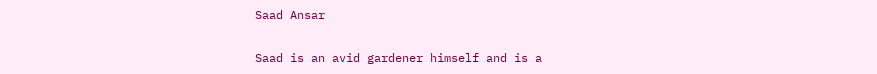Saad Ansar

Saad is an avid gardener himself and is a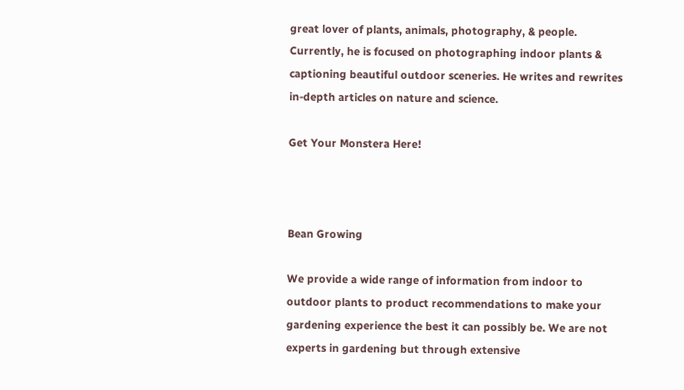great lover of plants, animals, photography, & people. Currently, he is focused on photographing indoor plants & captioning beautiful outdoor sceneries. He writes and rewrites in-depth articles on nature and science.

Get Your Monstera Here!



Bean Growing

We provide a wide range of information from indoor to outdoor plants to product recommendations to make your gardening experience the best it can possibly be. We are not experts in gardening but through extensive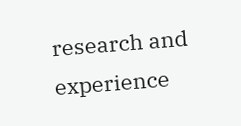research and experience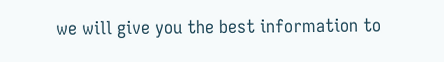we will give you the best information to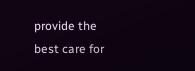provide the best care for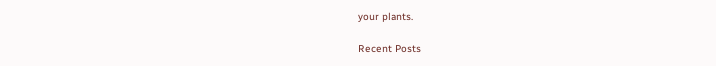your plants.

Recent Posts